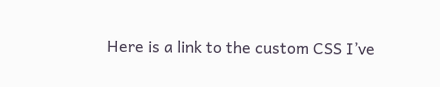Here is a link to the custom CSS I’ve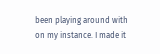been playing around with on my instance. I made it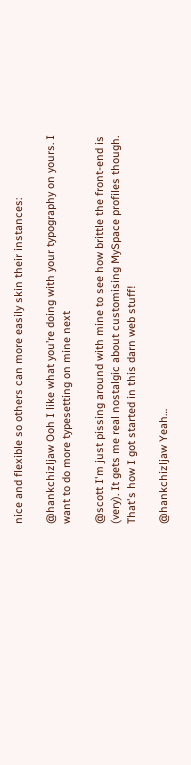nice and flexible so others can more easily skin their instances:

@hankchizljaw Ooh I like what you’re doing with your typography on yours. I want to do more typesetting on mine next

@scott I'm just pissing around with mine to see how brittle the front-end is (very). It gets me real nostalgic about customising MySpace profiles though. That's how I got started in this darn web stuff!

@hankchizljaw Yeah…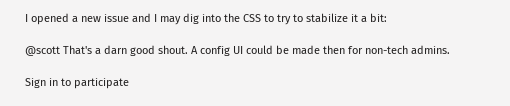I opened a new issue and I may dig into the CSS to try to stabilize it a bit:

@scott That's a darn good shout. A config UI could be made then for non-tech admins.

Sign in to participate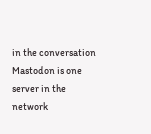in the conversation
Mastodon is one server in the network